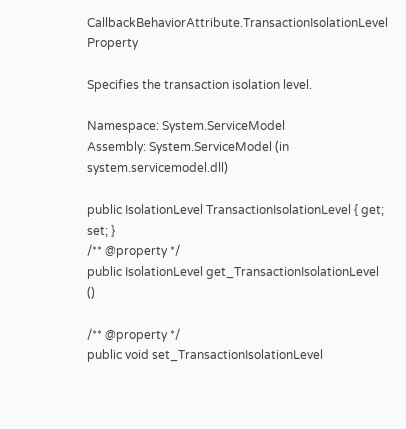CallbackBehaviorAttribute.TransactionIsolationLevel Property

Specifies the transaction isolation level.

Namespace: System.ServiceModel
Assembly: System.ServiceModel (in system.servicemodel.dll)

public IsolationLevel TransactionIsolationLevel { get; set; }
/** @property */
public IsolationLevel get_TransactionIsolationLevel ()

/** @property */
public void set_TransactionIsolationLevel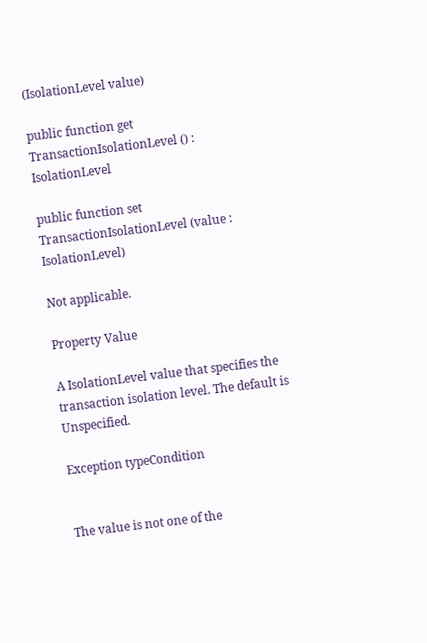(IsolationLevel value)

public function get TransactionIsolationLevel () : IsolationLevel

public function set TransactionIsolationLevel (value : IsolationLevel)

Not applicable.

Property Value

A IsolationLevel value that specifies the transaction isolation level. The default is Unspecified.

Exception typeCondition


The value is not one of the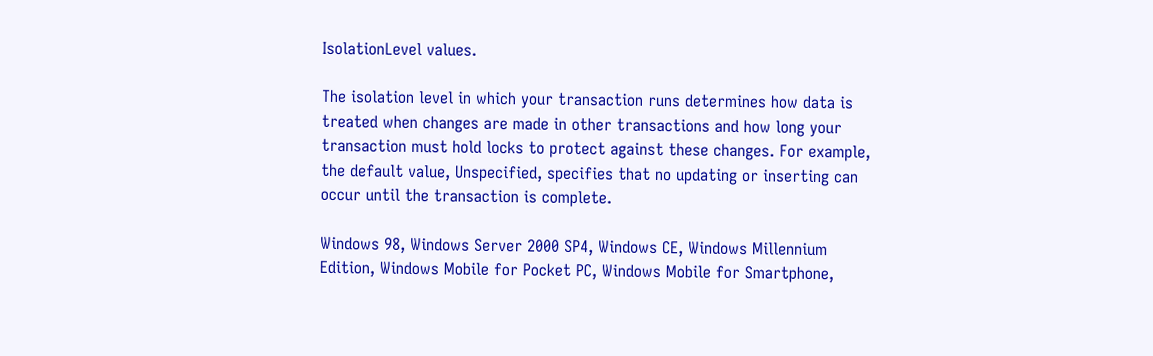IsolationLevel values.

The isolation level in which your transaction runs determines how data is treated when changes are made in other transactions and how long your transaction must hold locks to protect against these changes. For example, the default value, Unspecified, specifies that no updating or inserting can occur until the transaction is complete.

Windows 98, Windows Server 2000 SP4, Windows CE, Windows Millennium Edition, Windows Mobile for Pocket PC, Windows Mobile for Smartphone,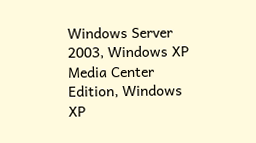Windows Server 2003, Windows XP Media Center Edition, Windows XP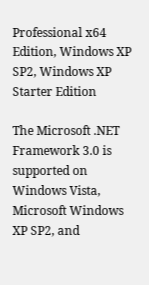Professional x64 Edition, Windows XP SP2, Windows XP Starter Edition

The Microsoft .NET Framework 3.0 is supported on Windows Vista, Microsoft Windows XP SP2, and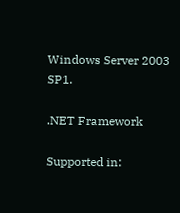Windows Server 2003 SP1.

.NET Framework

Supported in: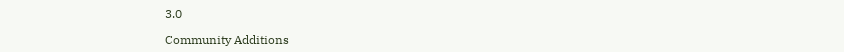3.0

Community Additions